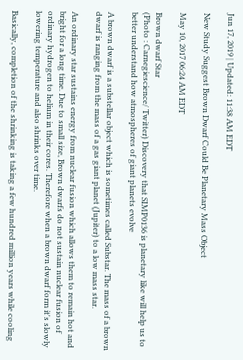Jun 17, 2019 | Updated: 11:38 AM EDT

New Study Suggest Brown Dwarf Could Be Planetary Mass Object

May 10, 2017 06:24 AM EDT

Brown dwarf Star
(Photo : Carnegiescience/ Twitter) Discovery that SIMP0136 is planetary like will help us to better understand how atmospheres of giant planets evolve

A brown dwarf is a substellar object which is sometimes called Substar. The mass of a brown dwarf is ranging from the mass of a gas giant planet (Jupiter) to a low mass star.

An ordinary star sustains energy from nuclear fusion which allows them to remain hot and bright for a long time. Due to small size, Brown dwarfs do not sustain nuclear fusion of ordinary hydrogen to helium in their cores. Therefore when a brown dwarf form it's slowly lowering temperature and also shrinks over time.

Basically, completion of the shrinking is taking a few hundred million years while cooling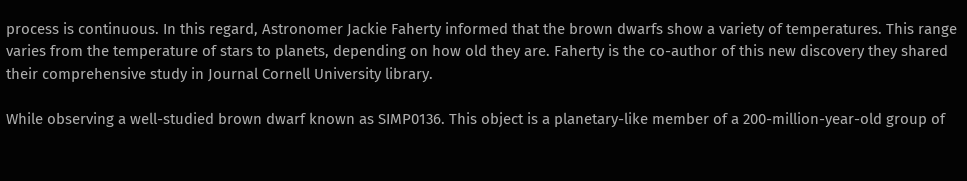process is continuous. In this regard, Astronomer Jackie Faherty informed that the brown dwarfs show a variety of temperatures. This range varies from the temperature of stars to planets, depending on how old they are. Faherty is the co-author of this new discovery they shared their comprehensive study in Journal Cornell University library.

While observing a well-studied brown dwarf known as SIMP0136. This object is a planetary-like member of a 200-million-year-old group of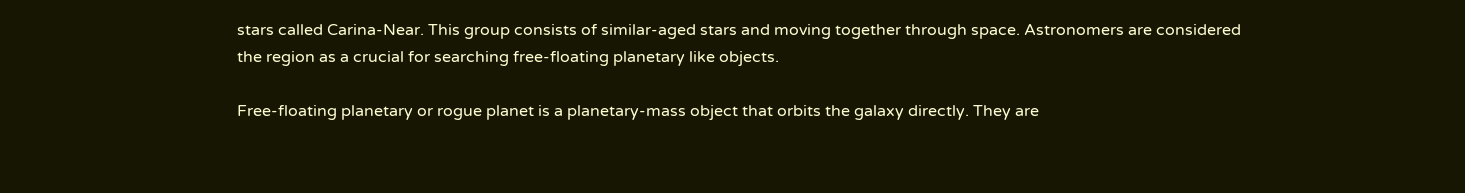stars called Carina-Near. This group consists of similar-aged stars and moving together through space. Astronomers are considered the region as a crucial for searching free-floating planetary like objects.

Free-floating planetary or rogue planet is a planetary-mass object that orbits the galaxy directly. They are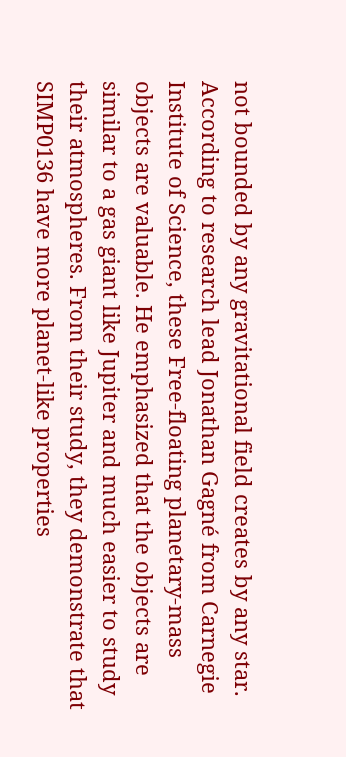not bounded by any gravitational field creates by any star. According to research lead Jonathan Gagné from Carnegie Institute of Science, these Free-floating planetary-mass objects are valuable. He emphasized that the objects are similar to a gas giant like Jupiter and much easier to study their atmospheres. From their study, they demonstrate that SIMP0136 have more planet-like properties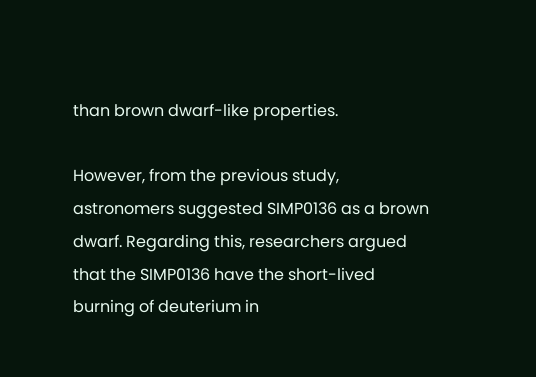than brown dwarf-like properties.

However, from the previous study, astronomers suggested SIMP0136 as a brown dwarf. Regarding this, researchers argued that the SIMP0136 have the short-lived burning of deuterium in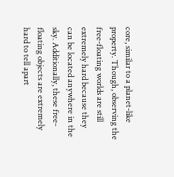core, similar to a planet-like property. Though, observing the free-floating worlds are still extremely hard because they can be located anywhere in the sky. Additionally, these free-floating objects are extremely hard to tell apart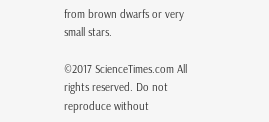from brown dwarfs or very small stars.

©2017 ScienceTimes.com All rights reserved. Do not reproduce without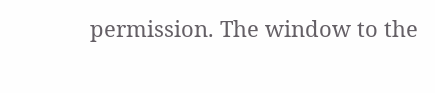permission. The window to the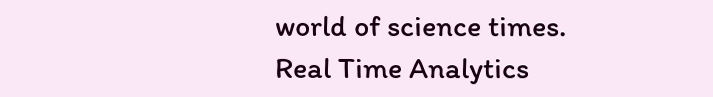world of science times.
Real Time Analytics